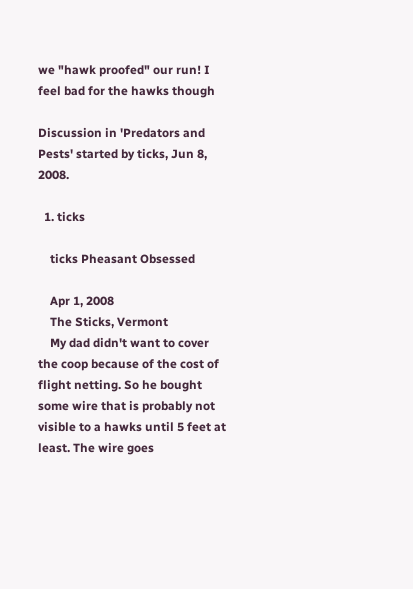we "hawk proofed" our run! I feel bad for the hawks though

Discussion in 'Predators and Pests' started by ticks, Jun 8, 2008.

  1. ticks

    ticks Pheasant Obsessed

    Apr 1, 2008
    The Sticks, Vermont
    My dad didn't want to cover the coop because of the cost of flight netting. So he bought some wire that is probably not visible to a hawks until 5 feet at least. The wire goes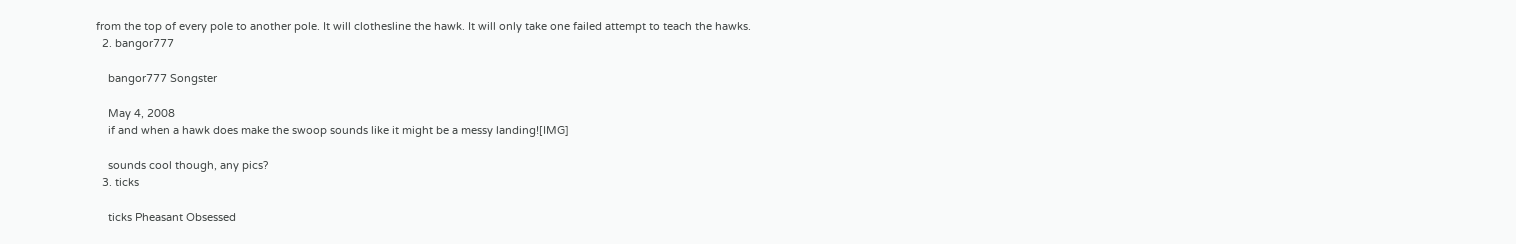from the top of every pole to another pole. It will clothesline the hawk. It will only take one failed attempt to teach the hawks.
  2. bangor777

    bangor777 Songster

    May 4, 2008
    if and when a hawk does make the swoop sounds like it might be a messy landing![IMG]

    sounds cool though, any pics?
  3. ticks

    ticks Pheasant Obsessed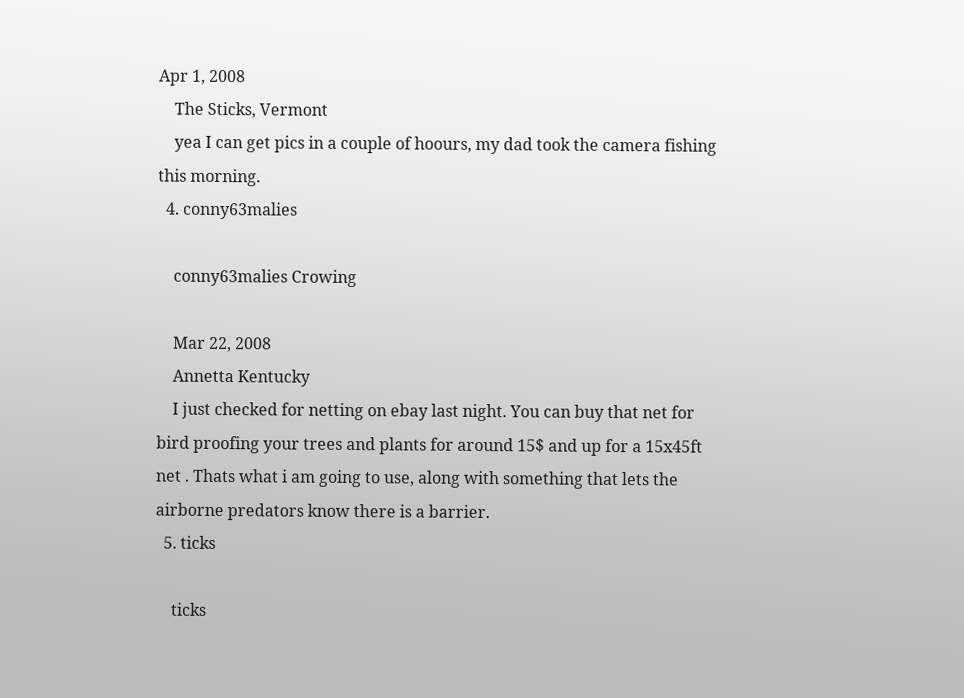Apr 1, 2008
    The Sticks, Vermont
    yea I can get pics in a couple of hoours, my dad took the camera fishing this morning.
  4. conny63malies

    conny63malies Crowing

    Mar 22, 2008
    Annetta Kentucky
    I just checked for netting on ebay last night. You can buy that net for bird proofing your trees and plants for around 15$ and up for a 15x45ft net . Thats what i am going to use, along with something that lets the airborne predators know there is a barrier.
  5. ticks

    ticks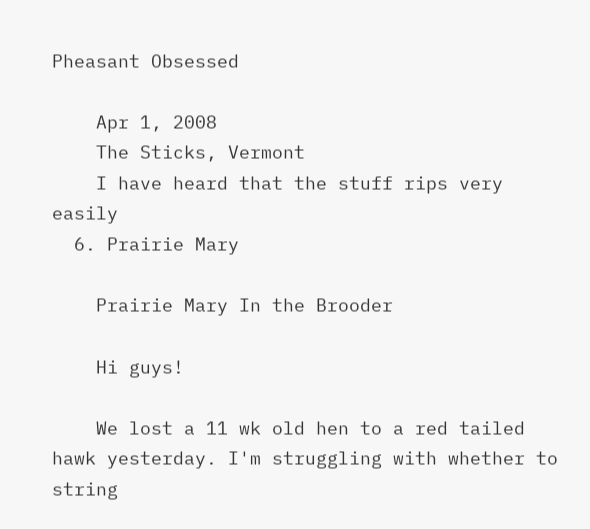Pheasant Obsessed

    Apr 1, 2008
    The Sticks, Vermont
    I have heard that the stuff rips very easily
  6. Prairie Mary

    Prairie Mary In the Brooder

    Hi guys!

    We lost a 11 wk old hen to a red tailed hawk yesterday. I'm struggling with whether to string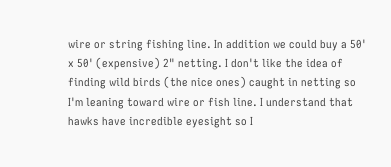wire or string fishing line. In addition we could buy a 50' x 50' (expensive) 2" netting. I don't like the idea of finding wild birds (the nice ones) caught in netting so I'm leaning toward wire or fish line. I understand that hawks have incredible eyesight so I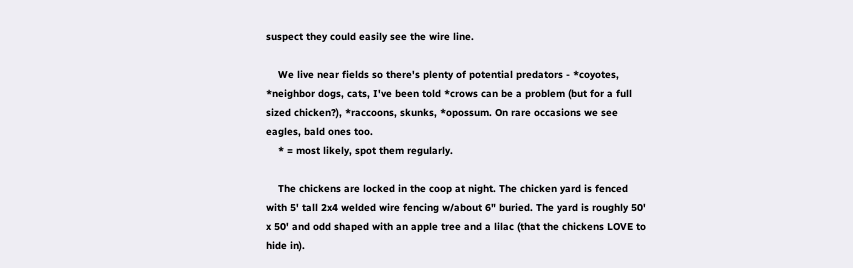suspect they could easily see the wire line.

    We live near fields so there's plenty of potential predators - *coyotes, *neighbor dogs, cats, I've been told *crows can be a problem (but for a full sized chicken?), *raccoons, skunks, *opossum. On rare occasions we see eagles, bald ones too.
    * = most likely, spot them regularly.

    The chickens are locked in the coop at night. The chicken yard is fenced with 5' tall 2x4 welded wire fencing w/about 6" buried. The yard is roughly 50' x 50' and odd shaped with an apple tree and a lilac (that the chickens LOVE to hide in).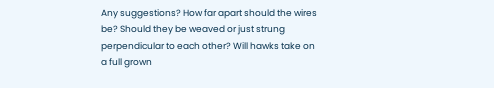Any suggestions? How far apart should the wires be? Should they be weaved or just strung perpendicular to each other? Will hawks take on a full grown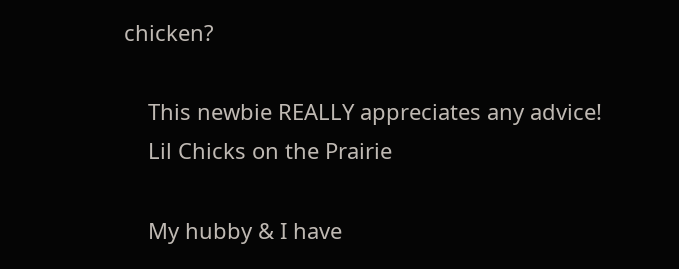chicken?

    This newbie REALLY appreciates any advice!
    Lil Chicks on the Prairie

    My hubby & I have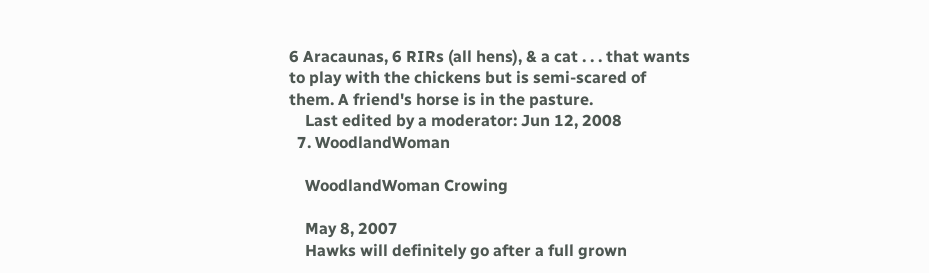6 Aracaunas, 6 RIRs (all hens), & a cat . . . that wants to play with the chickens but is semi-scared of them. A friend's horse is in the pasture.
    Last edited by a moderator: Jun 12, 2008
  7. WoodlandWoman

    WoodlandWoman Crowing

    May 8, 2007
    Hawks will definitely go after a full grown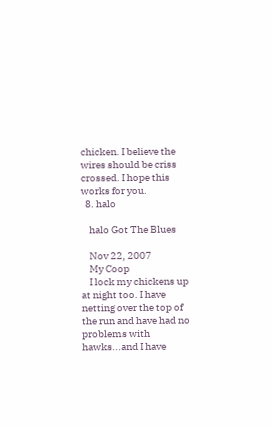chicken. I believe the wires should be criss crossed. I hope this works for you.
  8. halo

    halo Got The Blues

    Nov 22, 2007
    My Coop
    I lock my chickens up at night too. I have netting over the top of the run and have had no problems with hawks...and I have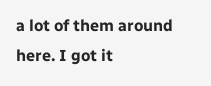a lot of them around here. I got it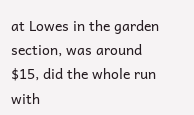at Lowes in the garden section, was around $15, did the whole run with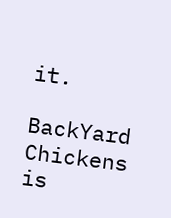it.

BackYard Chickens is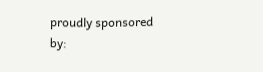proudly sponsored by: